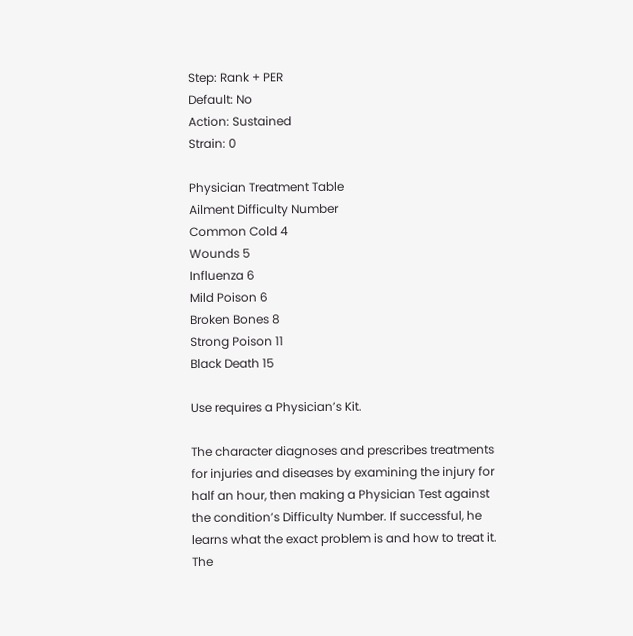Step: Rank + PER
Default: No
Action: Sustained
Strain: 0

Physician Treatment Table
Ailment Difficulty Number
Common Cold 4
Wounds 5
Influenza 6
Mild Poison 6
Broken Bones 8
Strong Poison 11
Black Death 15

Use requires a Physician’s Kit.

The character diagnoses and prescribes treatments for injuries and diseases by examining the injury for half an hour, then making a Physician Test against the condition’s Difficulty Number. If successful, he learns what the exact problem is and how to treat it. The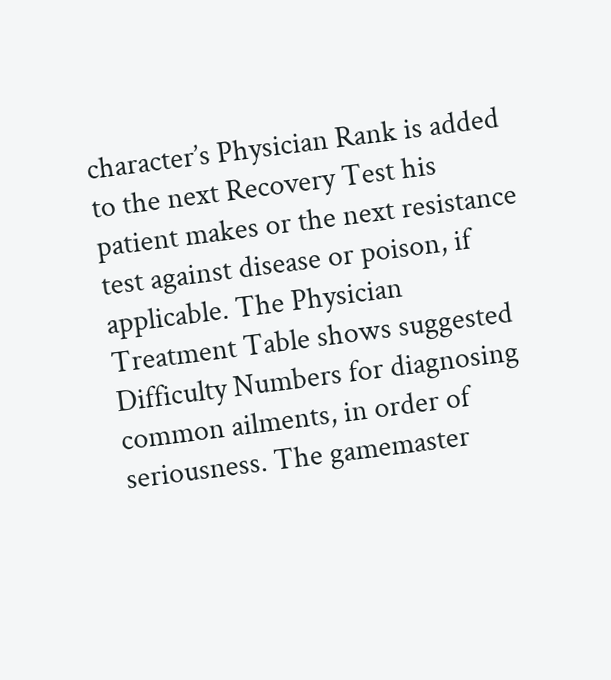character’s Physician Rank is added to the next Recovery Test his patient makes or the next resistance test against disease or poison, if applicable. The Physician Treatment Table shows suggested Difficulty Numbers for diagnosing common ailments, in order of seriousness. The gamemaster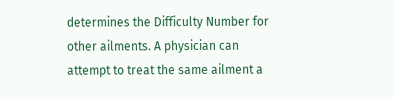determines the Difficulty Number for other ailments. A physician can attempt to treat the same ailment a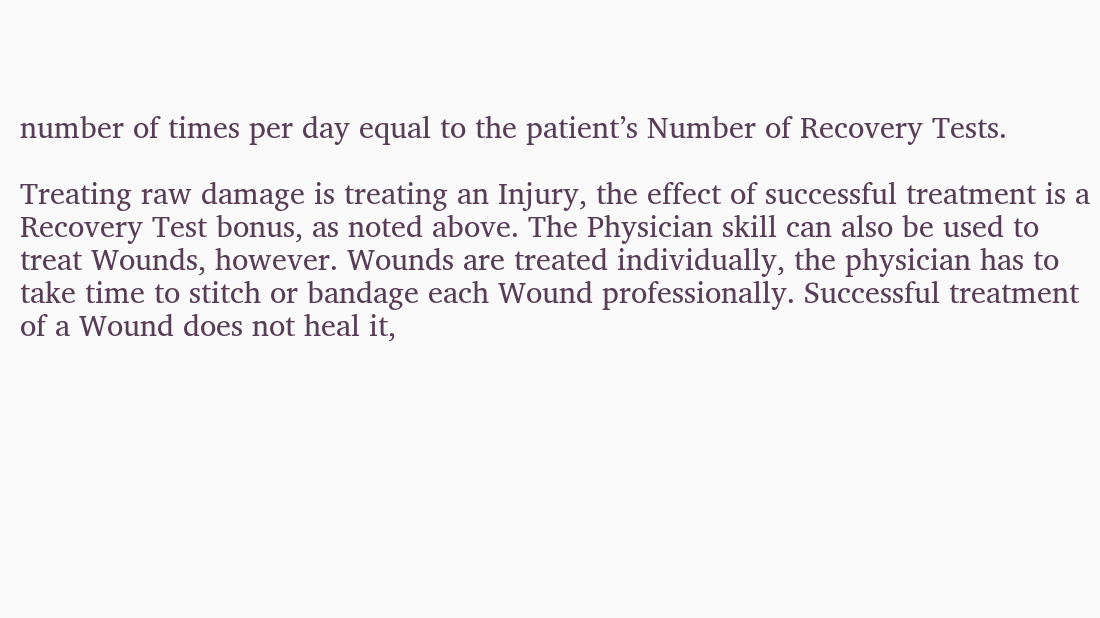number of times per day equal to the patient’s Number of Recovery Tests.

Treating raw damage is treating an Injury, the effect of successful treatment is a Recovery Test bonus, as noted above. The Physician skill can also be used to treat Wounds, however. Wounds are treated individually, the physician has to take time to stitch or bandage each Wound professionally. Successful treatment of a Wound does not heal it,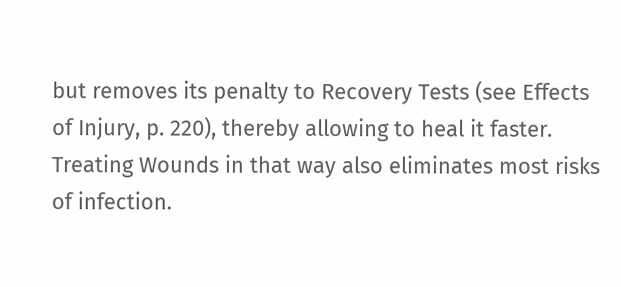but removes its penalty to Recovery Tests (see Effects of Injury, p. 220), thereby allowing to heal it faster. Treating Wounds in that way also eliminates most risks of infection.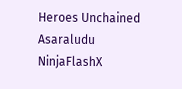Heroes Unchained Asaraludu NinjaFlashX